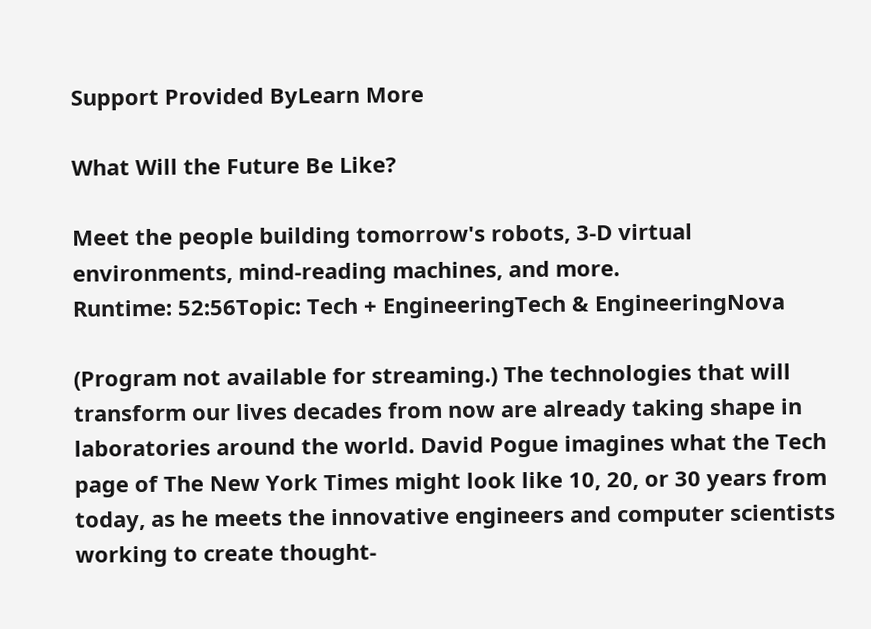Support Provided ByLearn More

What Will the Future Be Like?

Meet the people building tomorrow's robots, 3-D virtual environments, mind-reading machines, and more.
Runtime: 52:56Topic: Tech + EngineeringTech & EngineeringNova

(Program not available for streaming.) The technologies that will transform our lives decades from now are already taking shape in laboratories around the world. David Pogue imagines what the Tech page of The New York Times might look like 10, 20, or 30 years from today, as he meets the innovative engineers and computer scientists working to create thought-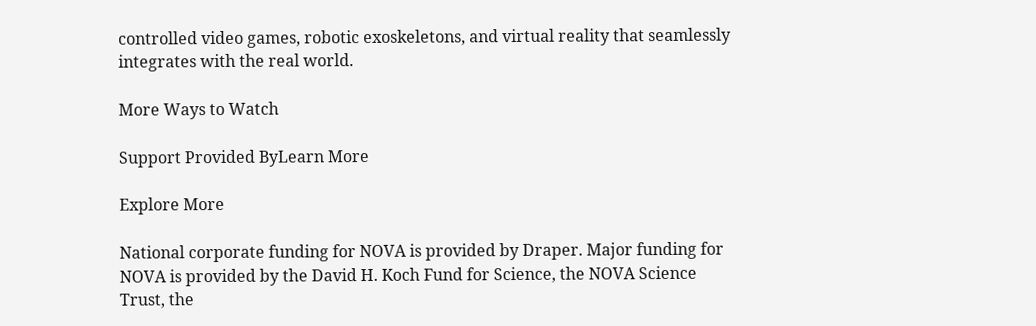controlled video games, robotic exoskeletons, and virtual reality that seamlessly integrates with the real world.

More Ways to Watch

Support Provided ByLearn More

Explore More

National corporate funding for NOVA is provided by Draper. Major funding for NOVA is provided by the David H. Koch Fund for Science, the NOVA Science Trust, the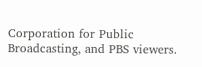Corporation for Public Broadcasting, and PBS viewers.